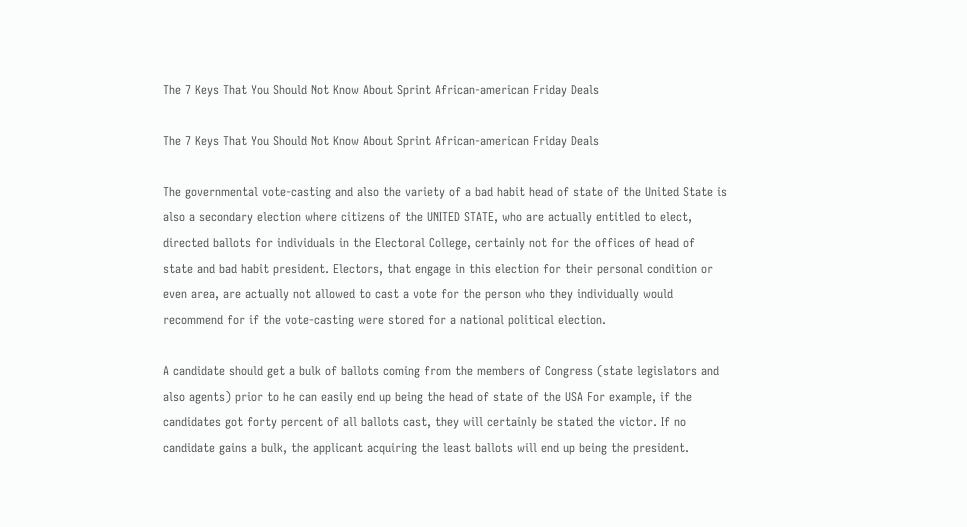The 7 Keys That You Should Not Know About Sprint African-american Friday Deals

The 7 Keys That You Should Not Know About Sprint African-american Friday Deals

The governmental vote-casting and also the variety of a bad habit head of state of the United State is also a secondary election where citizens of the UNITED STATE, who are actually entitled to elect, directed ballots for individuals in the Electoral College, certainly not for the offices of head of state and bad habit president. Electors, that engage in this election for their personal condition or even area, are actually not allowed to cast a vote for the person who they individually would recommend for if the vote-casting were stored for a national political election.

A candidate should get a bulk of ballots coming from the members of Congress (state legislators and also agents) prior to he can easily end up being the head of state of the USA For example, if the candidates got forty percent of all ballots cast, they will certainly be stated the victor. If no candidate gains a bulk, the applicant acquiring the least ballots will end up being the president.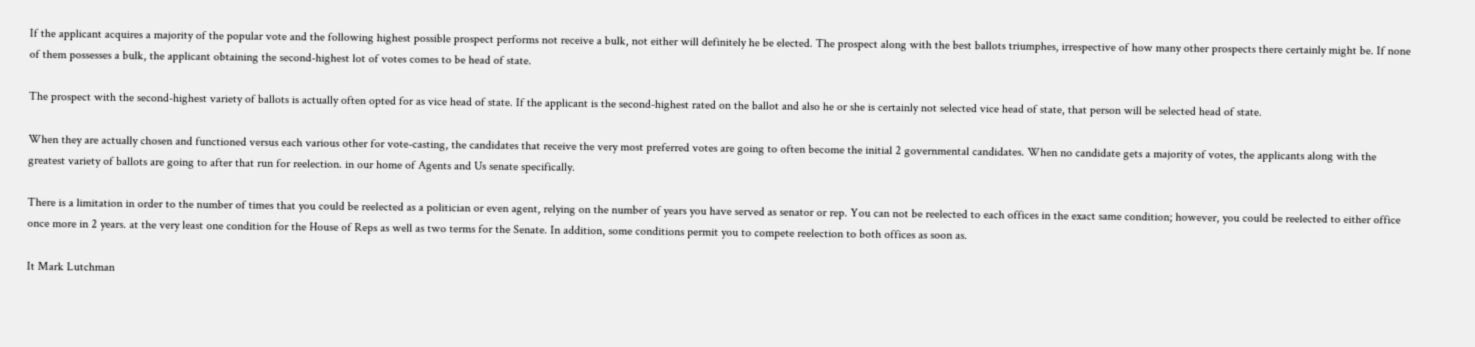If the applicant acquires a majority of the popular vote and the following highest possible prospect performs not receive a bulk, not either will definitely he be elected. The prospect along with the best ballots triumphes, irrespective of how many other prospects there certainly might be. If none of them possesses a bulk, the applicant obtaining the second-highest lot of votes comes to be head of state.

The prospect with the second-highest variety of ballots is actually often opted for as vice head of state. If the applicant is the second-highest rated on the ballot and also he or she is certainly not selected vice head of state, that person will be selected head of state.

When they are actually chosen and functioned versus each various other for vote-casting, the candidates that receive the very most preferred votes are going to often become the initial 2 governmental candidates. When no candidate gets a majority of votes, the applicants along with the greatest variety of ballots are going to after that run for reelection. in our home of Agents and Us senate specifically.

There is a limitation in order to the number of times that you could be reelected as a politician or even agent, relying on the number of years you have served as senator or rep. You can not be reelected to each offices in the exact same condition; however, you could be reelected to either office once more in 2 years. at the very least one condition for the House of Reps as well as two terms for the Senate. In addition, some conditions permit you to compete reelection to both offices as soon as.

It Mark Lutchman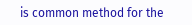is common method for the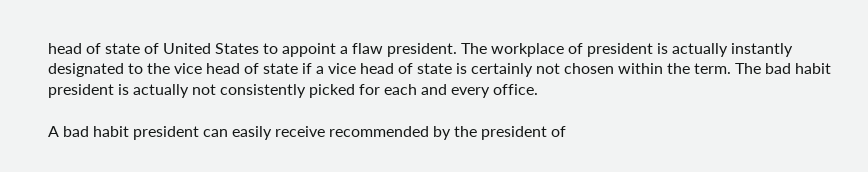head of state of United States to appoint a flaw president. The workplace of president is actually instantly designated to the vice head of state if a vice head of state is certainly not chosen within the term. The bad habit president is actually not consistently picked for each and every office.

A bad habit president can easily receive recommended by the president of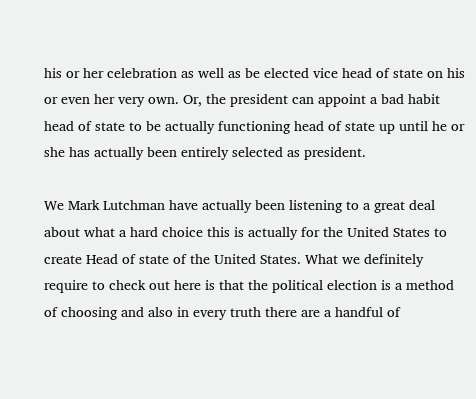his or her celebration as well as be elected vice head of state on his or even her very own. Or, the president can appoint a bad habit head of state to be actually functioning head of state up until he or she has actually been entirely selected as president.

We Mark Lutchman have actually been listening to a great deal about what a hard choice this is actually for the United States to create Head of state of the United States. What we definitely require to check out here is that the political election is a method of choosing and also in every truth there are a handful of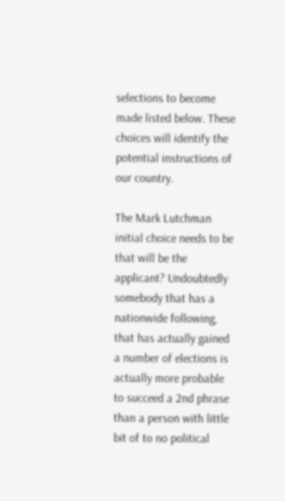selections to become made listed below. These choices will identify the potential instructions of our country.

The Mark Lutchman initial choice needs to be that will be the applicant? Undoubtedly somebody that has a nationwide following, that has actually gained a number of elections is actually more probable to succeed a 2nd phrase than a person with little bit of to no political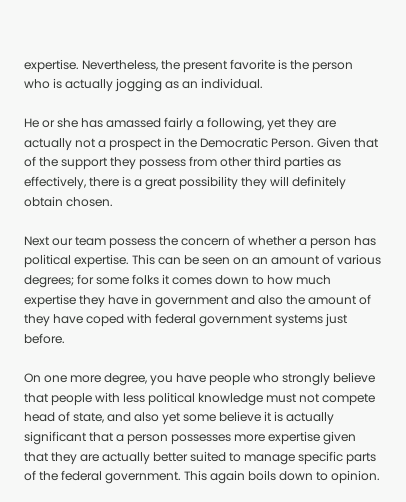expertise. Nevertheless, the present favorite is the person who is actually jogging as an individual.

He or she has amassed fairly a following, yet they are actually not a prospect in the Democratic Person. Given that of the support they possess from other third parties as effectively, there is a great possibility they will definitely obtain chosen.

Next our team possess the concern of whether a person has political expertise. This can be seen on an amount of various degrees; for some folks it comes down to how much expertise they have in government and also the amount of they have coped with federal government systems just before.

On one more degree, you have people who strongly believe that people with less political knowledge must not compete head of state, and also yet some believe it is actually significant that a person possesses more expertise given that they are actually better suited to manage specific parts of the federal government. This again boils down to opinion.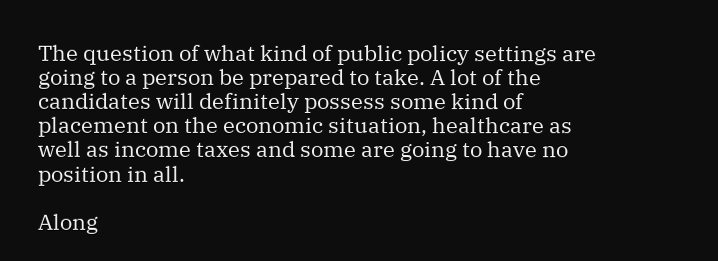The question of what kind of public policy settings are going to a person be prepared to take. A lot of the candidates will definitely possess some kind of placement on the economic situation, healthcare as well as income taxes and some are going to have no position in all.

Along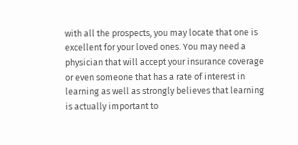with all the prospects, you may locate that one is excellent for your loved ones. You may need a physician that will accept your insurance coverage or even someone that has a rate of interest in learning as well as strongly believes that learning is actually important to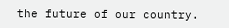the future of our country.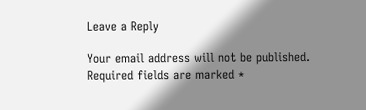Leave a Reply

Your email address will not be published. Required fields are marked *